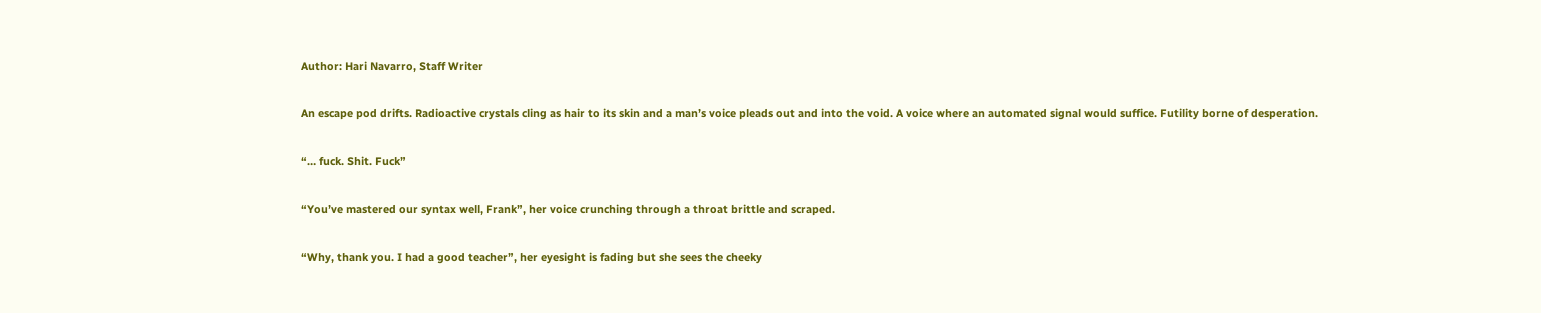Author: Hari Navarro, Staff Writer

An escape pod drifts. Radioactive crystals cling as hair to its skin and a man’s voice pleads out and into the void. A voice where an automated signal would suffice. Futility borne of desperation.

“… fuck. Shit. Fuck”

“You’ve mastered our syntax well, Frank”, her voice crunching through a throat brittle and scraped.

“Why, thank you. I had a good teacher”, her eyesight is fading but she sees the cheeky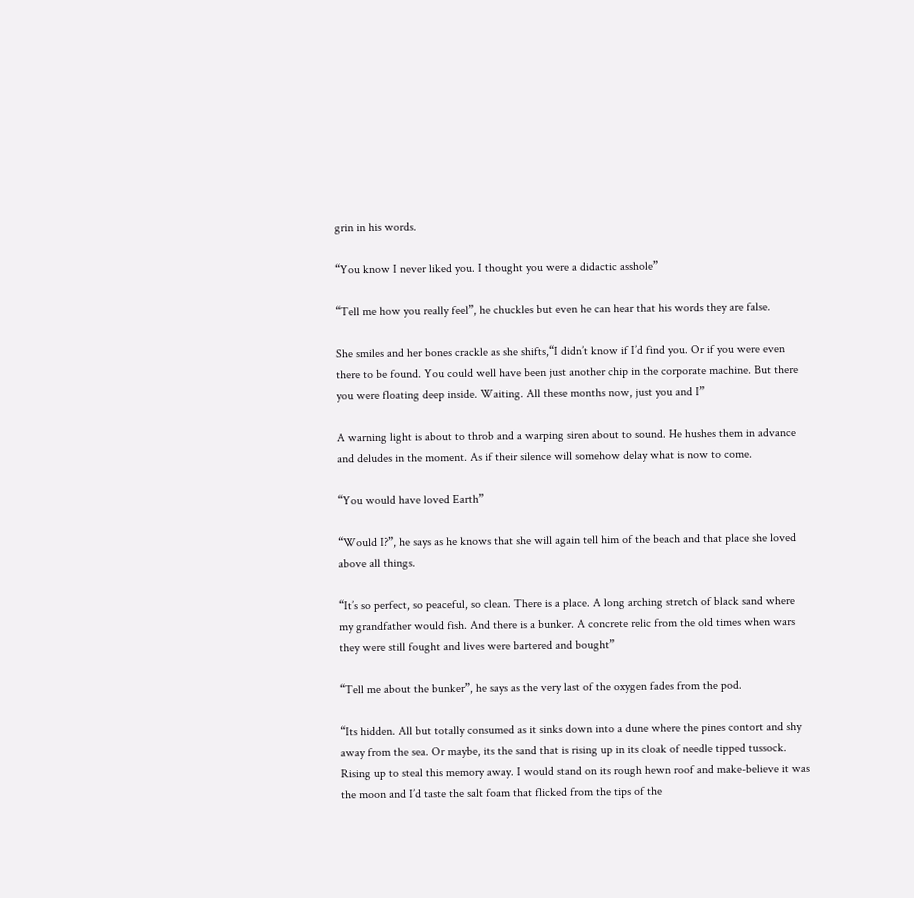grin in his words.

“You know I never liked you. I thought you were a didactic asshole”

“Tell me how you really feel”, he chuckles but even he can hear that his words they are false.

She smiles and her bones crackle as she shifts,“I didn’t know if I’d find you. Or if you were even there to be found. You could well have been just another chip in the corporate machine. But there you were floating deep inside. Waiting. All these months now, just you and I”

A warning light is about to throb and a warping siren about to sound. He hushes them in advance and deludes in the moment. As if their silence will somehow delay what is now to come.

“You would have loved Earth”

“Would I?”, he says as he knows that she will again tell him of the beach and that place she loved above all things.

“It’s so perfect, so peaceful, so clean. There is a place. A long arching stretch of black sand where my grandfather would fish. And there is a bunker. A concrete relic from the old times when wars they were still fought and lives were bartered and bought”

“Tell me about the bunker”, he says as the very last of the oxygen fades from the pod.

“Its hidden. All but totally consumed as it sinks down into a dune where the pines contort and shy away from the sea. Or maybe, its the sand that is rising up in its cloak of needle tipped tussock. Rising up to steal this memory away. I would stand on its rough hewn roof and make-believe it was the moon and I’d taste the salt foam that flicked from the tips of the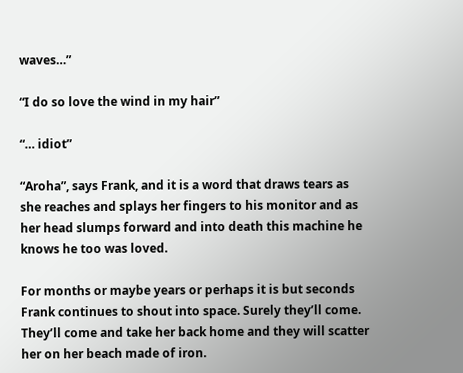waves…”

“I do so love the wind in my hair”

“… idiot”

“Aroha”, says Frank, and it is a word that draws tears as she reaches and splays her fingers to his monitor and as her head slumps forward and into death this machine he knows he too was loved.

For months or maybe years or perhaps it is but seconds Frank continues to shout into space. Surely they’ll come. They’ll come and take her back home and they will scatter her on her beach made of iron.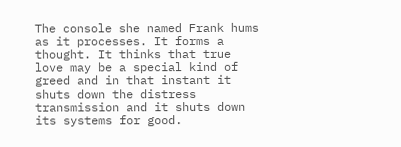The console she named Frank hums as it processes. It forms a thought. It thinks that true love may be a special kind of greed and in that instant it shuts down the distress transmission and it shuts down its systems for good.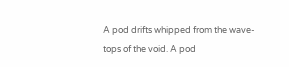A pod drifts whipped from the wave-tops of the void. A pod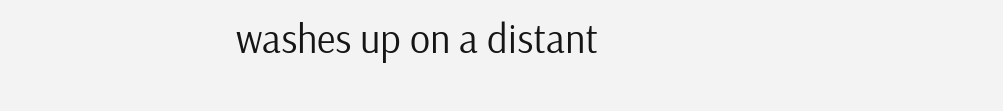washes up on a distant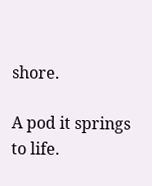shore.

A pod it springs to life.